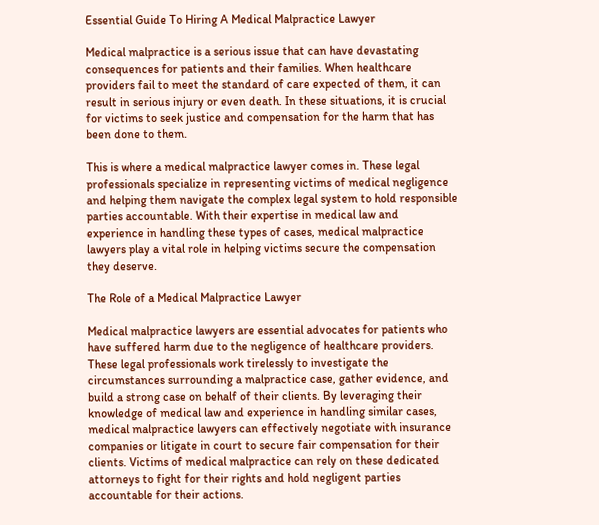Essential Guide To Hiring A Medical Malpractice Lawyer

Medical malpractice is a serious issue that can have devastating consequences for patients and their families. When healthcare providers fail to meet the standard of care expected of them, it can result in serious injury or even death. In these situations, it is crucial for victims to seek justice and compensation for the harm that has been done to them.

This is where a medical malpractice lawyer comes in. These legal professionals specialize in representing victims of medical negligence and helping them navigate the complex legal system to hold responsible parties accountable. With their expertise in medical law and experience in handling these types of cases, medical malpractice lawyers play a vital role in helping victims secure the compensation they deserve.

The Role of a Medical Malpractice Lawyer

Medical malpractice lawyers are essential advocates for patients who have suffered harm due to the negligence of healthcare providers. These legal professionals work tirelessly to investigate the circumstances surrounding a malpractice case, gather evidence, and build a strong case on behalf of their clients. By leveraging their knowledge of medical law and experience in handling similar cases, medical malpractice lawyers can effectively negotiate with insurance companies or litigate in court to secure fair compensation for their clients. Victims of medical malpractice can rely on these dedicated attorneys to fight for their rights and hold negligent parties accountable for their actions.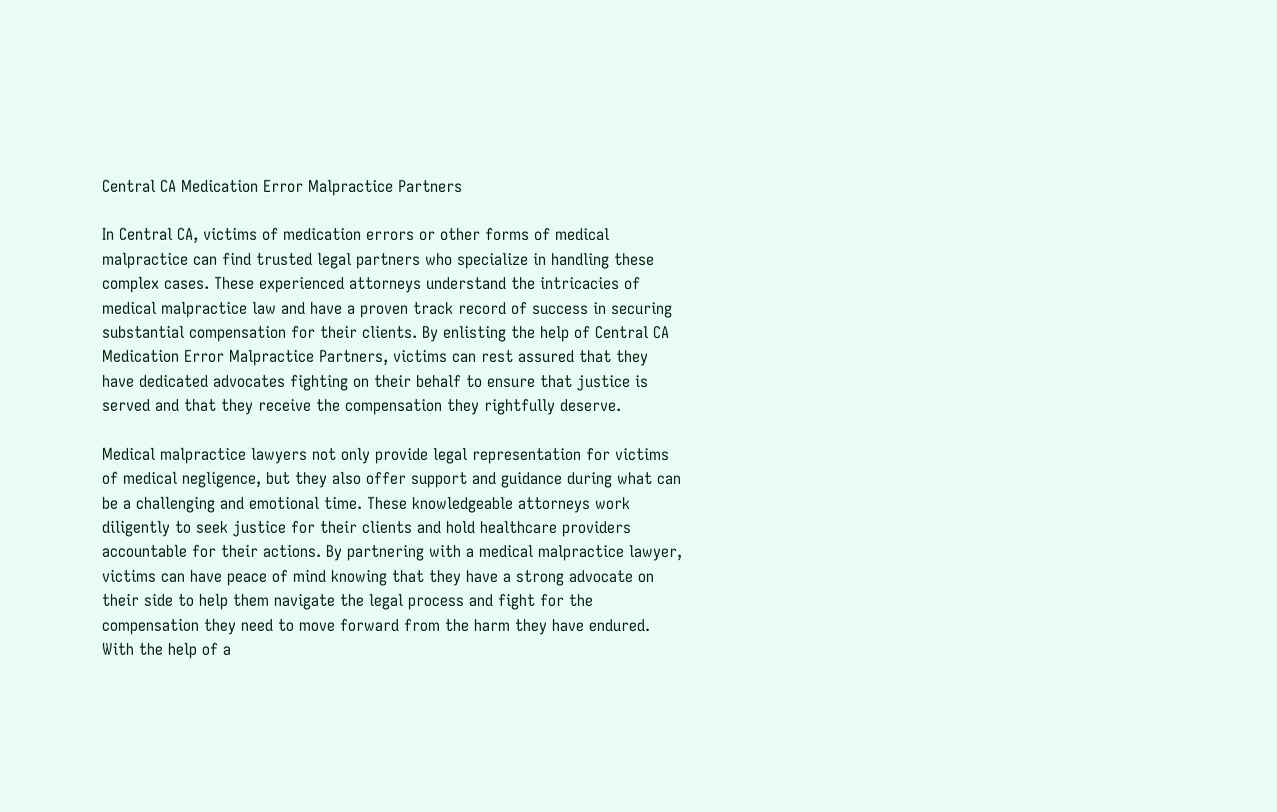Central CA Medication Error Malpractice Partners

In Central CA, victims of medication errors or other forms of medical malpractice can find trusted legal partners who specialize in handling these complex cases. These experienced attorneys understand the intricacies of medical malpractice law and have a proven track record of success in securing substantial compensation for their clients. By enlisting the help of Central CA Medication Error Malpractice Partners, victims can rest assured that they have dedicated advocates fighting on their behalf to ensure that justice is served and that they receive the compensation they rightfully deserve.

Medical malpractice lawyers not only provide legal representation for victims of medical negligence, but they also offer support and guidance during what can be a challenging and emotional time. These knowledgeable attorneys work diligently to seek justice for their clients and hold healthcare providers accountable for their actions. By partnering with a medical malpractice lawyer, victims can have peace of mind knowing that they have a strong advocate on their side to help them navigate the legal process and fight for the compensation they need to move forward from the harm they have endured. With the help of a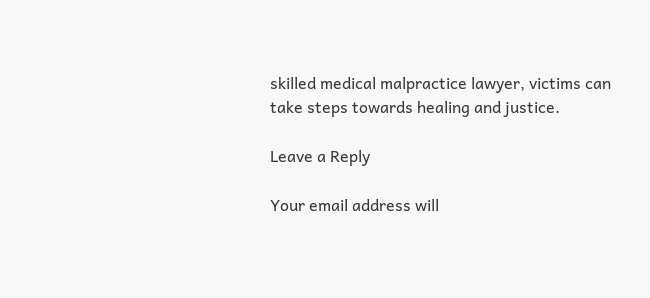skilled medical malpractice lawyer, victims can take steps towards healing and justice.

Leave a Reply

Your email address will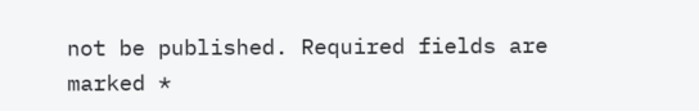not be published. Required fields are marked *